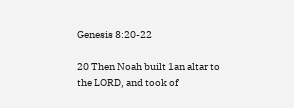Genesis 8:20-22

20 Then Noah built 1an altar to the LORD, and took of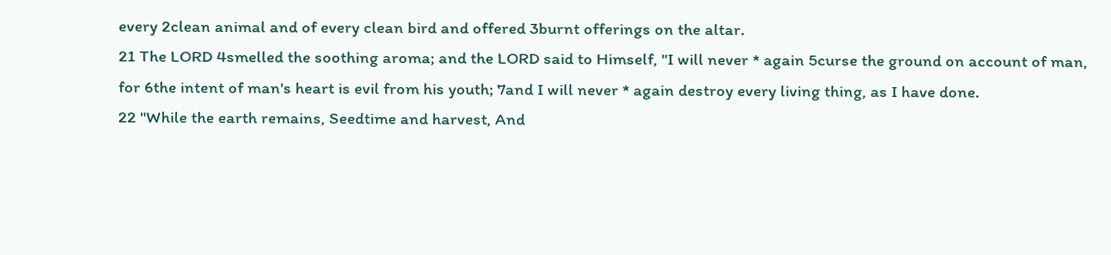every 2clean animal and of every clean bird and offered 3burnt offerings on the altar.
21 The LORD 4smelled the soothing aroma; and the LORD said to Himself, "I will never * again 5curse the ground on account of man, for 6the intent of man's heart is evil from his youth; 7and I will never * again destroy every living thing, as I have done.
22 "While the earth remains, Seedtime and harvest, And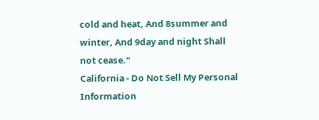cold and heat, And 8summer and winter, And 9day and night Shall not cease."
California - Do Not Sell My Personal Information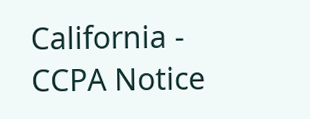California - CCPA Notice